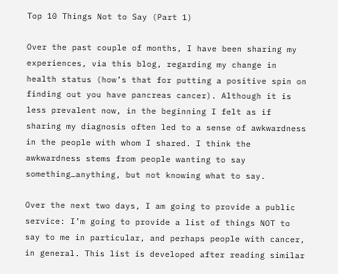Top 10 Things Not to Say (Part 1)

Over the past couple of months, I have been sharing my experiences, via this blog, regarding my change in health status (how’s that for putting a positive spin on finding out you have pancreas cancer). Although it is less prevalent now, in the beginning I felt as if sharing my diagnosis often led to a sense of awkwardness in the people with whom I shared. I think the awkwardness stems from people wanting to say something…anything, but not knowing what to say.

Over the next two days, I am going to provide a public service: I’m going to provide a list of things NOT to say to me in particular, and perhaps people with cancer, in general. This list is developed after reading similar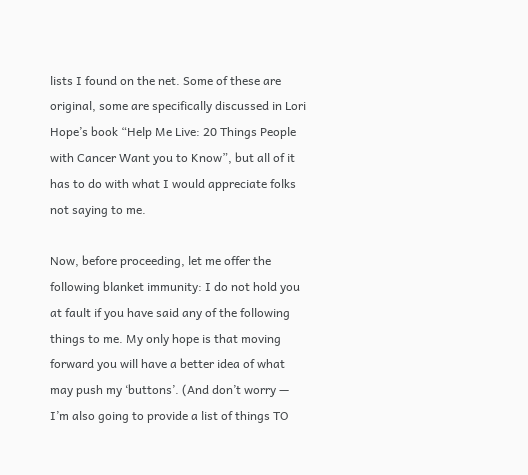lists I found on the net. Some of these are original, some are specifically discussed in Lori Hope’s book “Help Me Live: 20 Things People with Cancer Want you to Know”, but all of it has to do with what I would appreciate folks not saying to me.

Now, before proceeding, let me offer the following blanket immunity: I do not hold you at fault if you have said any of the following things to me. My only hope is that moving forward you will have a better idea of what may push my ‘buttons’. (And don’t worry — I’m also going to provide a list of things TO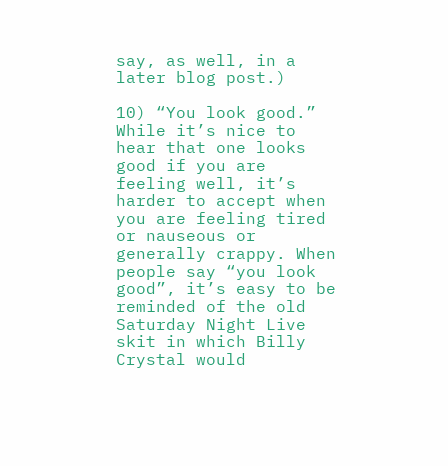say, as well, in a later blog post.)

10) “You look good.” While it’s nice to hear that one looks good if you are feeling well, it’s harder to accept when you are feeling tired or nauseous or generally crappy. When people say “you look good”, it’s easy to be reminded of the old Saturday Night Live skit in which Billy Crystal would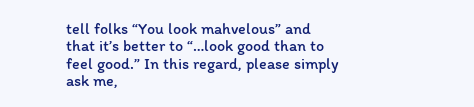tell folks “You look mahvelous” and that it’s better to “…look good than to feel good.” In this regard, please simply ask me,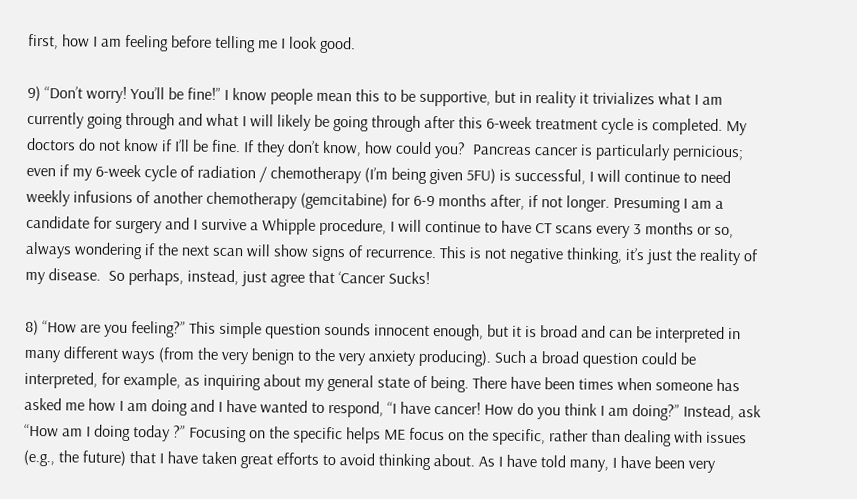first, how I am feeling before telling me I look good.

9) “Don’t worry! You’ll be fine!” I know people mean this to be supportive, but in reality it trivializes what I am currently going through and what I will likely be going through after this 6-week treatment cycle is completed. My doctors do not know if I’ll be fine. If they don’t know, how could you?  Pancreas cancer is particularly pernicious; even if my 6-week cycle of radiation / chemotherapy (I’m being given 5FU) is successful, I will continue to need weekly infusions of another chemotherapy (gemcitabine) for 6-9 months after, if not longer. Presuming I am a candidate for surgery and I survive a Whipple procedure, I will continue to have CT scans every 3 months or so, always wondering if the next scan will show signs of recurrence. This is not negative thinking, it’s just the reality of my disease.  So perhaps, instead, just agree that ‘Cancer Sucks!

8) “How are you feeling?” This simple question sounds innocent enough, but it is broad and can be interpreted in many different ways (from the very benign to the very anxiety producing). Such a broad question could be interpreted, for example, as inquiring about my general state of being. There have been times when someone has asked me how I am doing and I have wanted to respond, “I have cancer! How do you think I am doing?” Instead, ask “How am I doing today ?” Focusing on the specific helps ME focus on the specific, rather than dealing with issues (e.g., the future) that I have taken great efforts to avoid thinking about. As I have told many, I have been very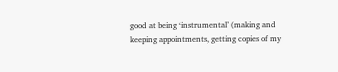good at being ‘instrumental’ (making and keeping appointments, getting copies of my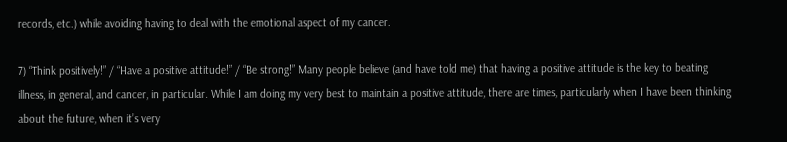records, etc.) while avoiding having to deal with the emotional aspect of my cancer.

7) “Think positively!” / “Have a positive attitude!” / “Be strong!” Many people believe (and have told me) that having a positive attitude is the key to beating illness, in general, and cancer, in particular. While I am doing my very best to maintain a positive attitude, there are times, particularly when I have been thinking about the future, when it’s very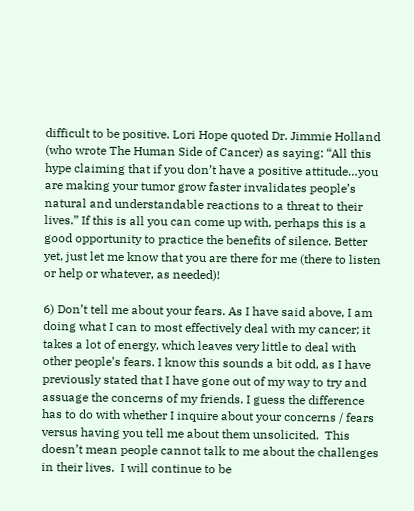difficult to be positive. Lori Hope quoted Dr. Jimmie Holland (who wrote The Human Side of Cancer) as saying: “All this hype claiming that if you don’t have a positive attitude…you are making your tumor grow faster invalidates people’s natural and understandable reactions to a threat to their lives.” If this is all you can come up with, perhaps this is a good opportunity to practice the benefits of silence. Better yet, just let me know that you are there for me (there to listen or help or whatever, as needed)!

6) Don’t tell me about your fears. As I have said above, I am doing what I can to most effectively deal with my cancer; it takes a lot of energy, which leaves very little to deal with other people’s fears. I know this sounds a bit odd, as I have previously stated that I have gone out of my way to try and assuage the concerns of my friends. I guess the difference has to do with whether I inquire about your concerns / fears  versus having you tell me about them unsolicited.  This doesn’t mean people cannot talk to me about the challenges in their lives.  I will continue to be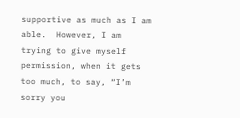supportive as much as I am able.  However, I am trying to give myself permission, when it gets too much, to say, “I’m sorry you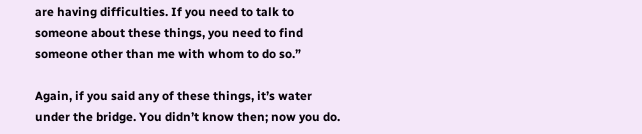are having difficulties. If you need to talk to someone about these things, you need to find someone other than me with whom to do so.”

Again, if you said any of these things, it’s water under the bridge. You didn’t know then; now you do.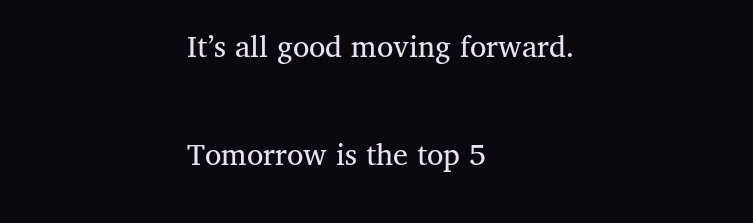It’s all good moving forward.

Tomorrow is the top 5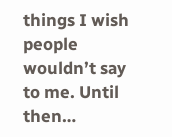things I wish people wouldn’t say to me. Until then…